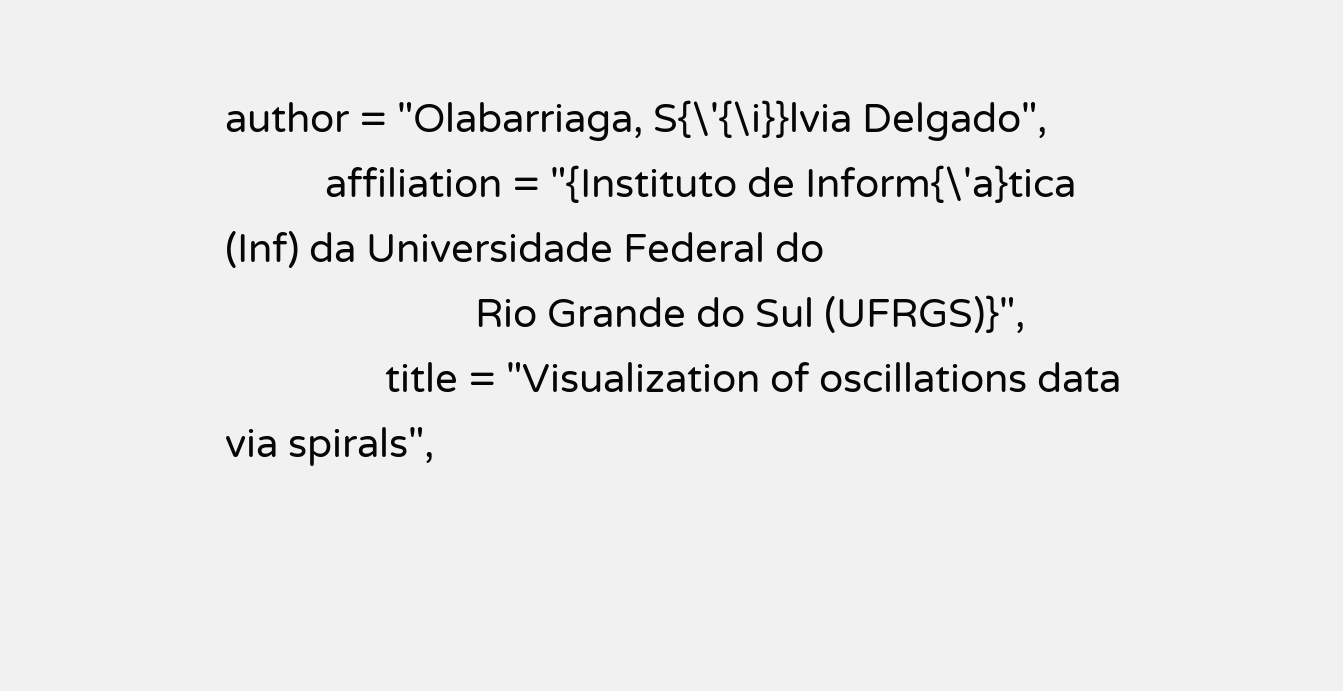author = "Olabarriaga, S{\'{\i}}lvia Delgado",
          affiliation = "{Instituto de Inform{\'a}tica (Inf) da Universidade Federal do
                         Rio Grande do Sul (UFRGS)}",
                title = "Visualization of oscillations data via spirals",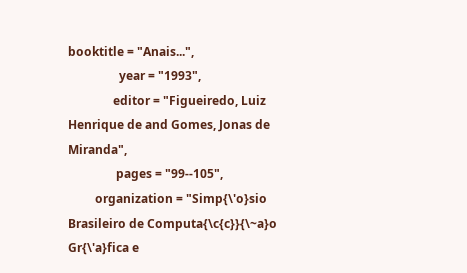booktitle = "Anais...",
                 year = "1993",
               editor = "Figueiredo, Luiz Henrique de and Gomes, Jonas de Miranda",
                pages = "99--105",
         organization = "Simp{\'o}sio Brasileiro de Computa{\c{c}}{\~a}o Gr{\'a}fica e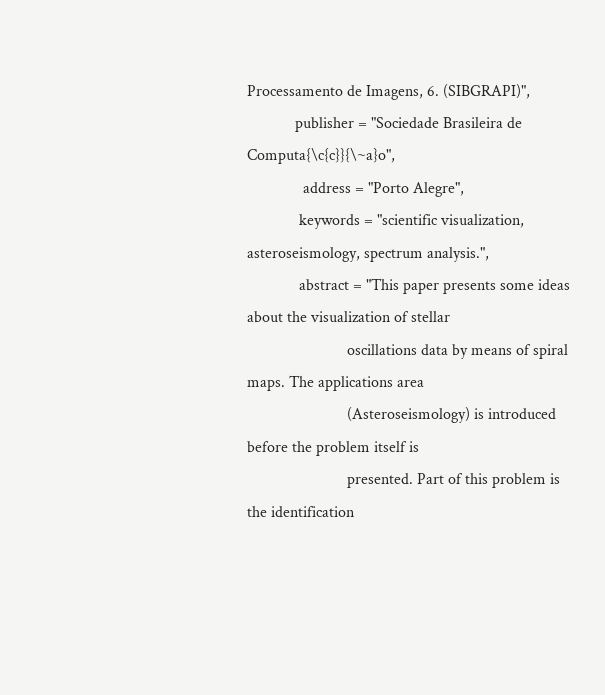Processamento de Imagens, 6. (SIBGRAPI)",
            publisher = "Sociedade Brasileira de Computa{\c{c}}{\~a}o",
              address = "Porto Alegre",
             keywords = "scientific visualization, asteroseismology, spectrum analysis.",
             abstract = "This paper presents some ideas about the visualization of stellar
                         oscillations data by means of spiral maps. The applications area
                         (Asteroseismology) is introduced before the problem itself is
                         presented. Part of this problem is the identification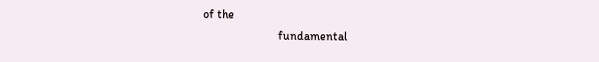of the
                         fundamental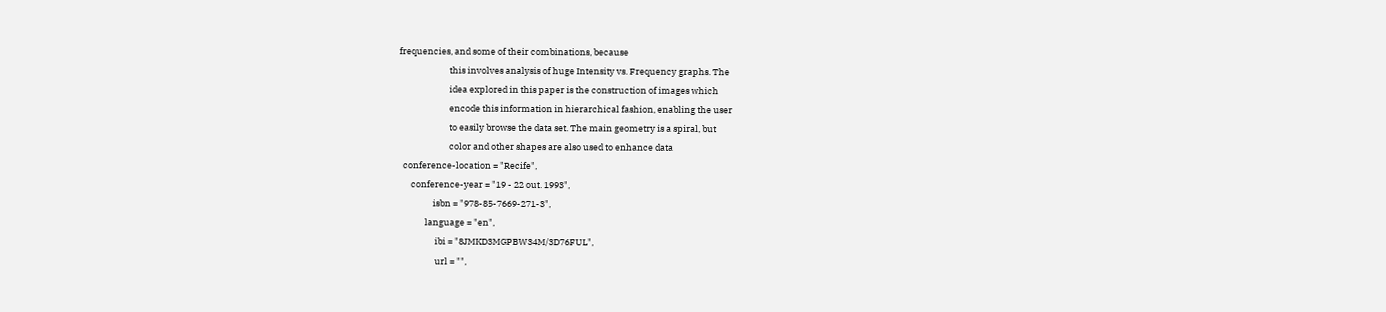frequencies, and some of their combinations, because
                         this involves analysis of huge Intensity vs. Frequency graphs. The
                         idea explored in this paper is the construction of images which
                         encode this information in hierarchical fashion, enabling the user
                         to easily browse the data set. The main geometry is a spiral, but
                         color and other shapes are also used to enhance data
  conference-location = "Recife",
      conference-year = "19 - 22 out. 1993",
                 isbn = "978-85-7669-271-3",
             language = "en",
                  ibi = "8JMKD3MGPBW34M/3D76FUL",
                  url = "",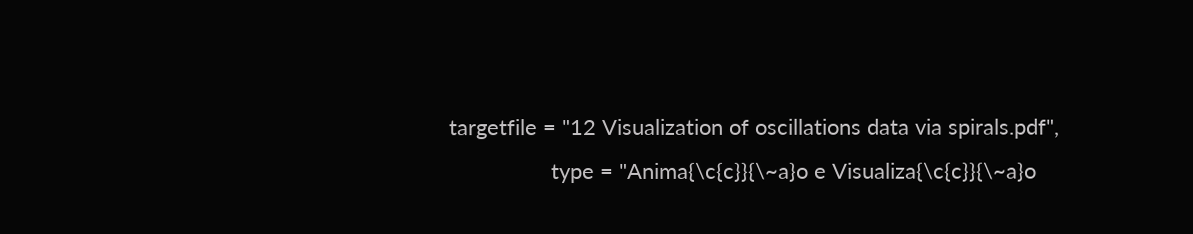targetfile = "12 Visualization of oscillations data via spirals.pdf",
                 type = "Anima{\c{c}}{\~a}o e Visualiza{\c{c}}{\~a}o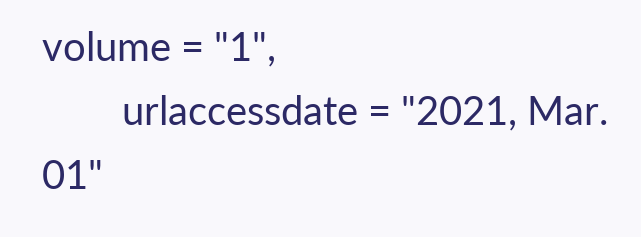volume = "1",
        urlaccessdate = "2021, Mar. 01"